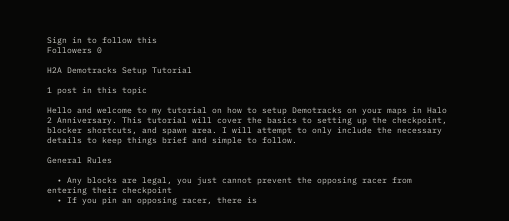Sign in to follow this
Followers 0

H2A Demotracks Setup Tutorial

1 post in this topic

Hello and welcome to my tutorial on how to setup Demotracks on your maps in Halo 2 Anniversary. This tutorial will cover the basics to setting up the checkpoint, blocker shortcuts, and spawn area. I will attempt to only include the necessary details to keep things brief and simple to follow.

General Rules

  • Any blocks are legal, you just cannot prevent the opposing racer from entering their checkpoint
  • If you pin an opposing racer, there is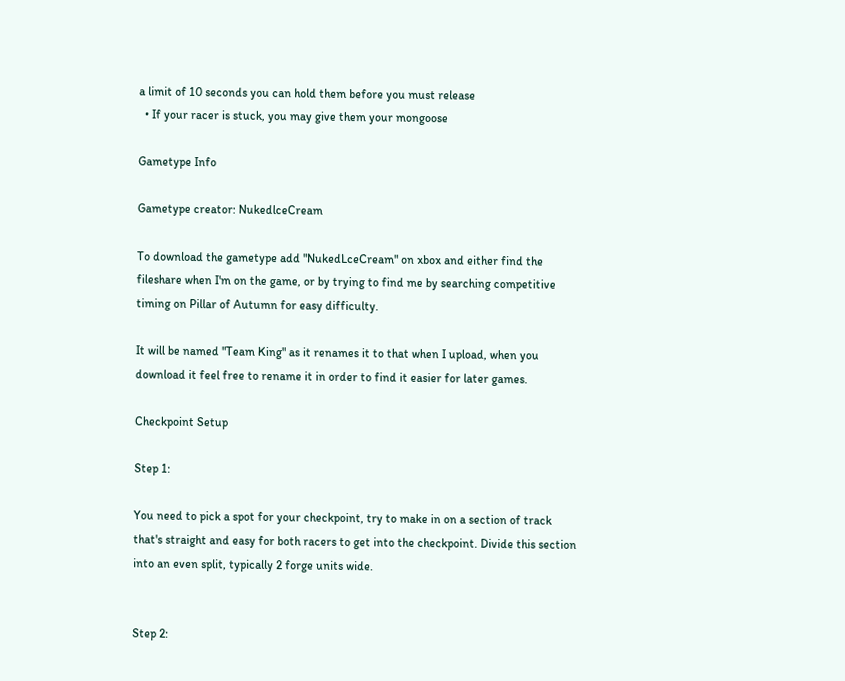a limit of 10 seconds you can hold them before you must release
  • If your racer is stuck, you may give them your mongoose

Gametype Info

Gametype creator: NukedlceCream

To download the gametype add "NukedLceCream" on xbox and either find the fileshare when I'm on the game, or by trying to find me by searching competitive timing on Pillar of Autumn for easy difficulty.

It will be named "Team King" as it renames it to that when I upload, when you download it feel free to rename it in order to find it easier for later games.

Checkpoint Setup

Step 1:

You need to pick a spot for your checkpoint, try to make in on a section of track that's straight and easy for both racers to get into the checkpoint. Divide this section into an even split, typically 2 forge units wide.


Step 2: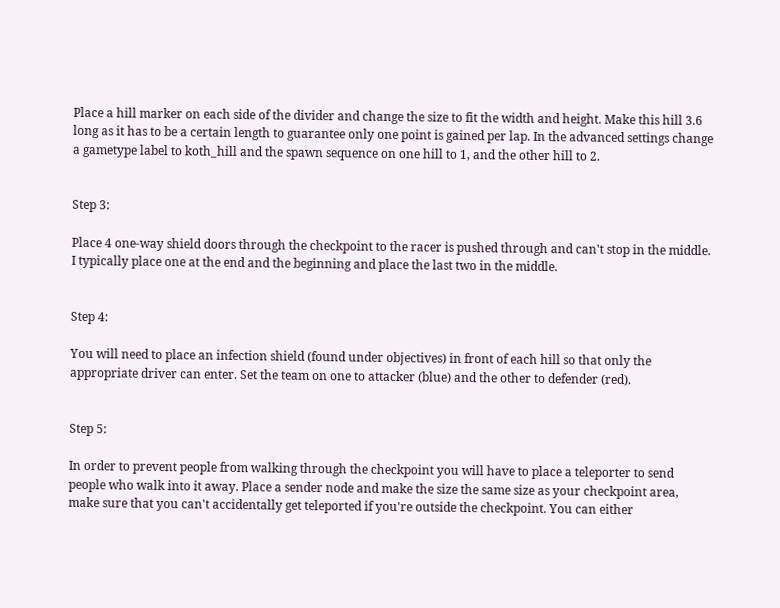Place a hill marker on each side of the divider and change the size to fit the width and height. Make this hill 3.6 long as it has to be a certain length to guarantee only one point is gained per lap. In the advanced settings change a gametype label to koth_hill and the spawn sequence on one hill to 1, and the other hill to 2.


Step 3:

Place 4 one-way shield doors through the checkpoint to the racer is pushed through and can't stop in the middle. I typically place one at the end and the beginning and place the last two in the middle.


Step 4:

You will need to place an infection shield (found under objectives) in front of each hill so that only the appropriate driver can enter. Set the team on one to attacker (blue) and the other to defender (red).


Step 5:

In order to prevent people from walking through the checkpoint you will have to place a teleporter to send people who walk into it away. Place a sender node and make the size the same size as your checkpoint area, make sure that you can't accidentally get teleported if you're outside the checkpoint. You can either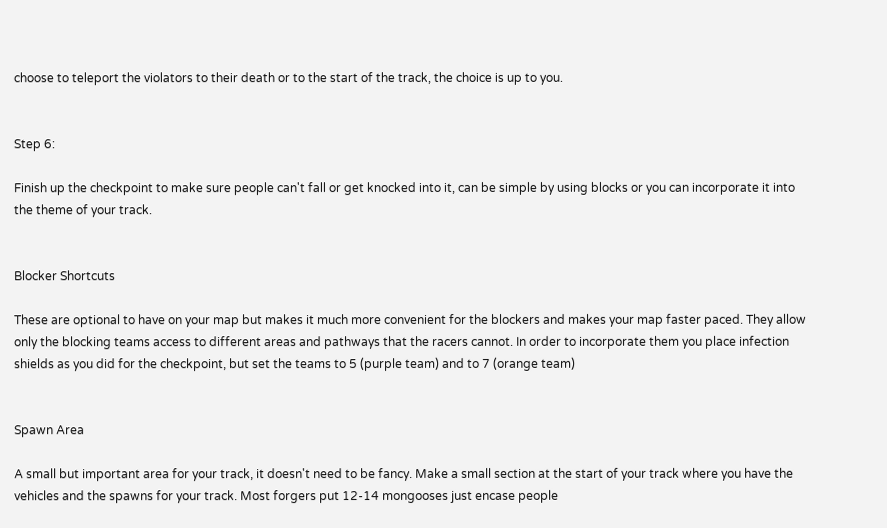choose to teleport the violators to their death or to the start of the track, the choice is up to you.


Step 6:

Finish up the checkpoint to make sure people can't fall or get knocked into it, can be simple by using blocks or you can incorporate it into the theme of your track.


Blocker Shortcuts

These are optional to have on your map but makes it much more convenient for the blockers and makes your map faster paced. They allow only the blocking teams access to different areas and pathways that the racers cannot. In order to incorporate them you place infection shields as you did for the checkpoint, but set the teams to 5 (purple team) and to 7 (orange team)


Spawn Area

A small but important area for your track, it doesn't need to be fancy. Make a small section at the start of your track where you have the vehicles and the spawns for your track. Most forgers put 12-14 mongooses just encase people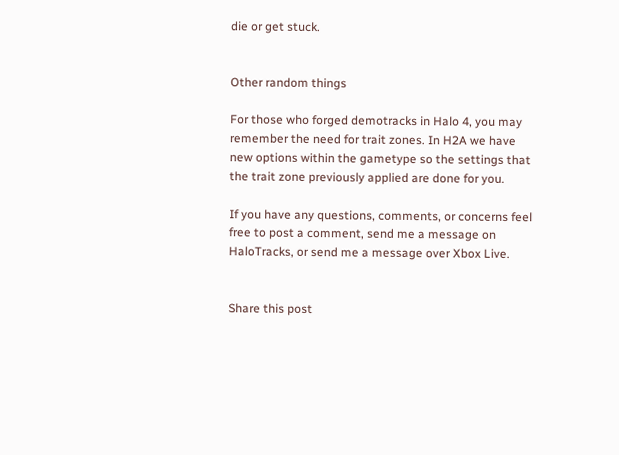die or get stuck.


Other random things

For those who forged demotracks in Halo 4, you may remember the need for trait zones. In H2A we have new options within the gametype so the settings that the trait zone previously applied are done for you.

If you have any questions, comments, or concerns feel free to post a comment, send me a message on HaloTracks, or send me a message over Xbox Live.


Share this post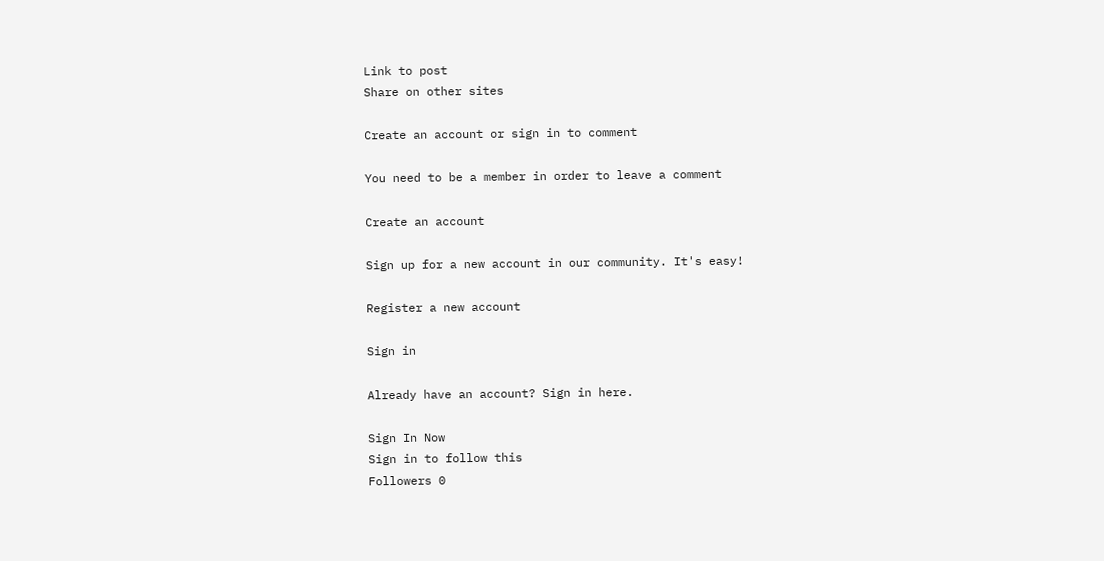Link to post
Share on other sites

Create an account or sign in to comment

You need to be a member in order to leave a comment

Create an account

Sign up for a new account in our community. It's easy!

Register a new account

Sign in

Already have an account? Sign in here.

Sign In Now
Sign in to follow this
Followers 0